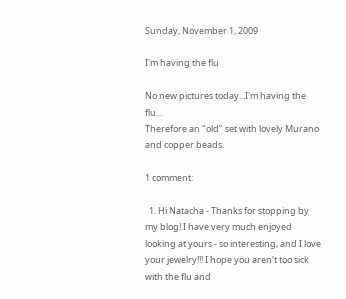Sunday, November 1, 2009

I'm having the flu

No new pictures today...I'm having the flu...
Therefore an "old" set with lovely Murano and copper beads.

1 comment:

  1. Hi Natacha - Thanks for stopping by my blog! I have very much enjoyed looking at yours - so interesting, and I love your jewelry!!! I hope you aren't too sick with the flu and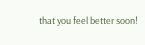that you feel better soon!